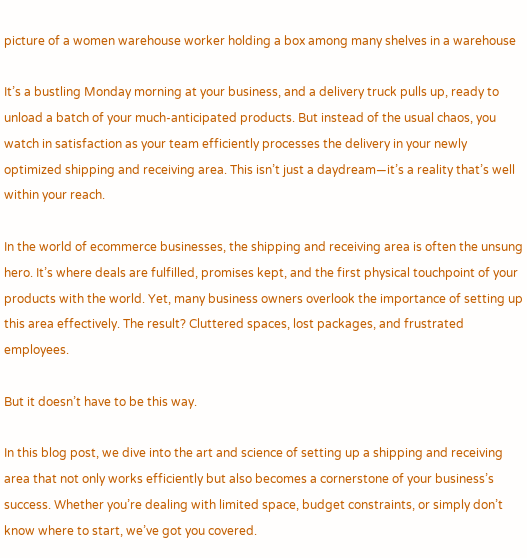picture of a women warehouse worker holding a box among many shelves in a warehouse

It’s a bustling Monday morning at your business, and a delivery truck pulls up, ready to unload a batch of your much-anticipated products. But instead of the usual chaos, you watch in satisfaction as your team efficiently processes the delivery in your newly optimized shipping and receiving area. This isn’t just a daydream—it’s a reality that’s well within your reach.

In the world of ecommerce businesses, the shipping and receiving area is often the unsung hero. It’s where deals are fulfilled, promises kept, and the first physical touchpoint of your products with the world. Yet, many business owners overlook the importance of setting up this area effectively. The result? Cluttered spaces, lost packages, and frustrated employees.

But it doesn’t have to be this way.

In this blog post, we dive into the art and science of setting up a shipping and receiving area that not only works efficiently but also becomes a cornerstone of your business’s success. Whether you’re dealing with limited space, budget constraints, or simply don’t know where to start, we’ve got you covered.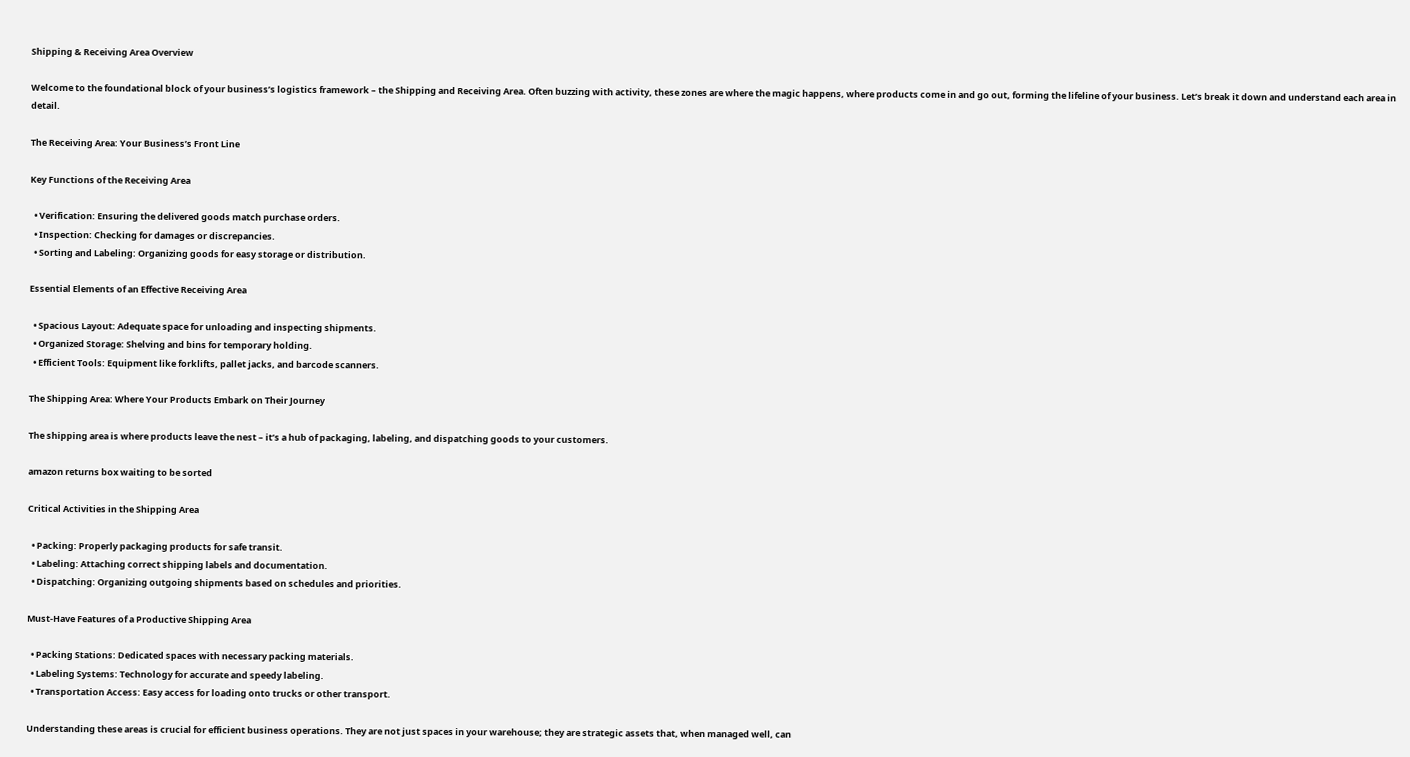Shipping & Receiving Area Overview

Welcome to the foundational block of your business’s logistics framework – the Shipping and Receiving Area. Often buzzing with activity, these zones are where the magic happens, where products come in and go out, forming the lifeline of your business. Let’s break it down and understand each area in detail.

The Receiving Area: Your Business’s Front Line

Key Functions of the Receiving Area

  • Verification: Ensuring the delivered goods match purchase orders.
  • Inspection: Checking for damages or discrepancies.
  • Sorting and Labeling: Organizing goods for easy storage or distribution.

Essential Elements of an Effective Receiving Area

  • Spacious Layout: Adequate space for unloading and inspecting shipments.
  • Organized Storage: Shelving and bins for temporary holding.
  • Efficient Tools: Equipment like forklifts, pallet jacks, and barcode scanners.

The Shipping Area: Where Your Products Embark on Their Journey

The shipping area is where products leave the nest – it’s a hub of packaging, labeling, and dispatching goods to your customers.

amazon returns box waiting to be sorted

Critical Activities in the Shipping Area

  • Packing: Properly packaging products for safe transit.
  • Labeling: Attaching correct shipping labels and documentation.
  • Dispatching: Organizing outgoing shipments based on schedules and priorities.

Must-Have Features of a Productive Shipping Area

  • Packing Stations: Dedicated spaces with necessary packing materials.
  • Labeling Systems: Technology for accurate and speedy labeling.
  • Transportation Access: Easy access for loading onto trucks or other transport.

Understanding these areas is crucial for efficient business operations. They are not just spaces in your warehouse; they are strategic assets that, when managed well, can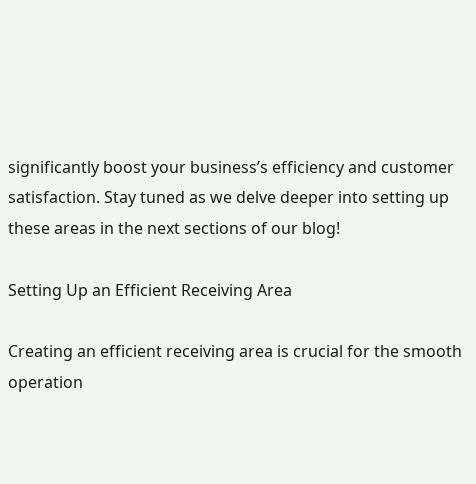significantly boost your business’s efficiency and customer satisfaction. Stay tuned as we delve deeper into setting up these areas in the next sections of our blog!

Setting Up an Efficient Receiving Area

Creating an efficient receiving area is crucial for the smooth operation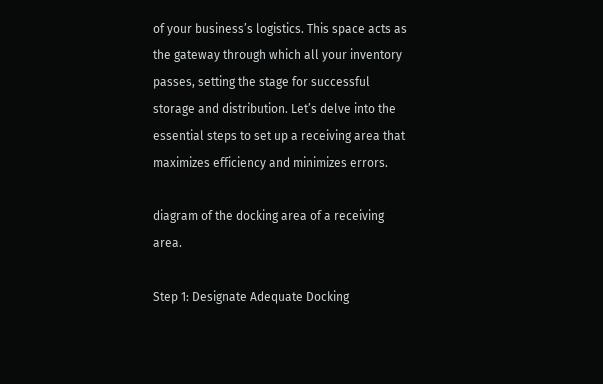of your business’s logistics. This space acts as the gateway through which all your inventory passes, setting the stage for successful storage and distribution. Let’s delve into the essential steps to set up a receiving area that maximizes efficiency and minimizes errors.

diagram of the docking area of a receiving area.

Step 1: Designate Adequate Docking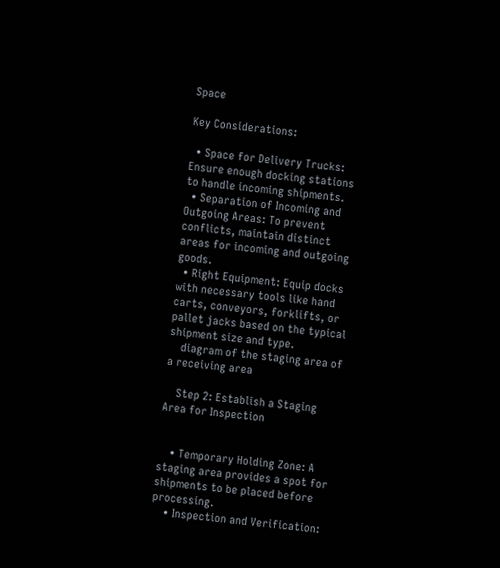Space

Key Considerations:

  • Space for Delivery Trucks: Ensure enough docking stations to handle incoming shipments.
  • Separation of Incoming and Outgoing Areas: To prevent conflicts, maintain distinct areas for incoming and outgoing goods.
  • Right Equipment: Equip docks with necessary tools like hand carts, conveyors, forklifts, or pallet jacks based on the typical shipment size and type.
    diagram of the staging area of a receiving area

    Step 2: Establish a Staging Area for Inspection


    • Temporary Holding Zone: A staging area provides a spot for shipments to be placed before processing.
    • Inspection and Verification: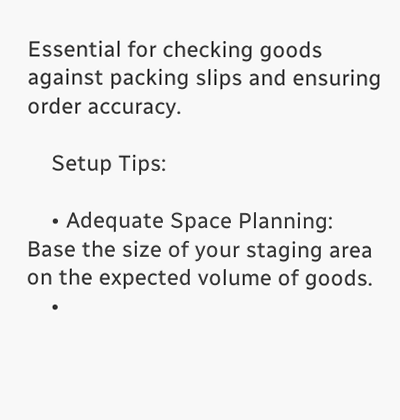Essential for checking goods against packing slips and ensuring order accuracy.

    Setup Tips:

    • Adequate Space Planning: Base the size of your staging area on the expected volume of goods.
    •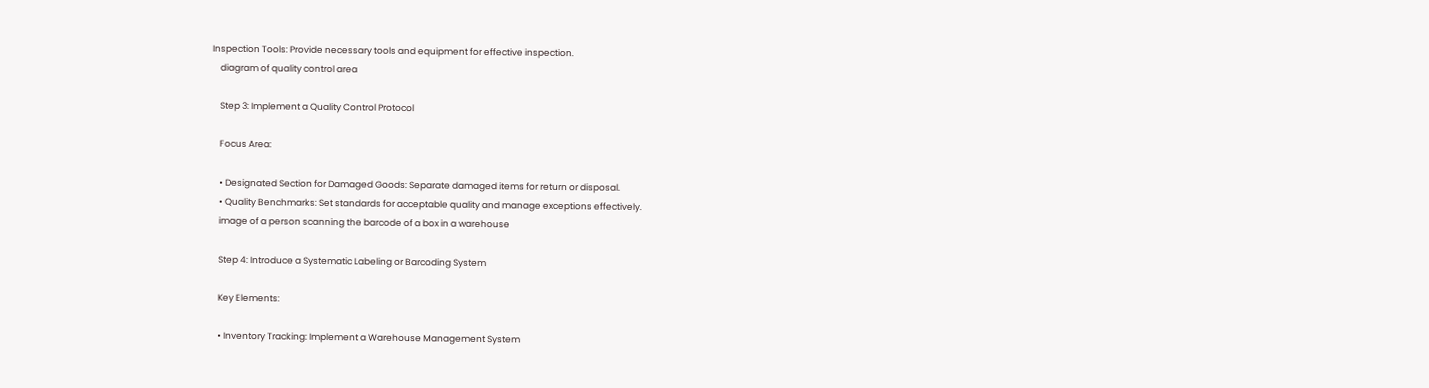Inspection Tools: Provide necessary tools and equipment for effective inspection.
    diagram of quality control area

    Step 3: Implement a Quality Control Protocol

    Focus Area:

    • Designated Section for Damaged Goods: Separate damaged items for return or disposal.
    • Quality Benchmarks: Set standards for acceptable quality and manage exceptions effectively.
    image of a person scanning the barcode of a box in a warehouse

    Step 4: Introduce a Systematic Labeling or Barcoding System

    Key Elements:

    • Inventory Tracking: Implement a Warehouse Management System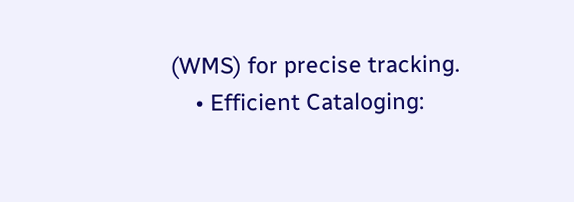(WMS) for precise tracking.
    • Efficient Cataloging: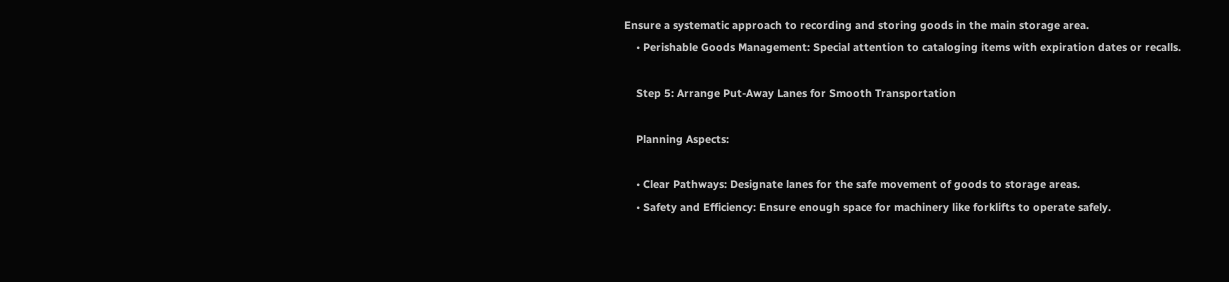Ensure a systematic approach to recording and storing goods in the main storage area.
    • Perishable Goods Management: Special attention to cataloging items with expiration dates or recalls.

    Step 5: Arrange Put-Away Lanes for Smooth Transportation

    Planning Aspects:

    • Clear Pathways: Designate lanes for the safe movement of goods to storage areas.
    • Safety and Efficiency: Ensure enough space for machinery like forklifts to operate safely.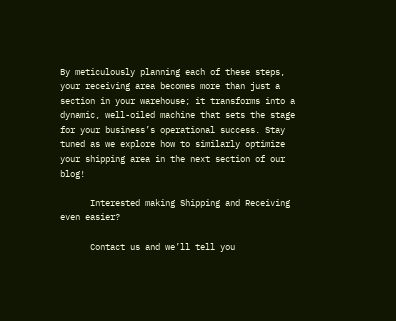By meticulously planning each of these steps, your receiving area becomes more than just a section in your warehouse; it transforms into a dynamic, well-oiled machine that sets the stage for your business’s operational success. Stay tuned as we explore how to similarly optimize your shipping area in the next section of our blog!

      Interested making Shipping and Receiving even easier?

      Contact us and we’ll tell you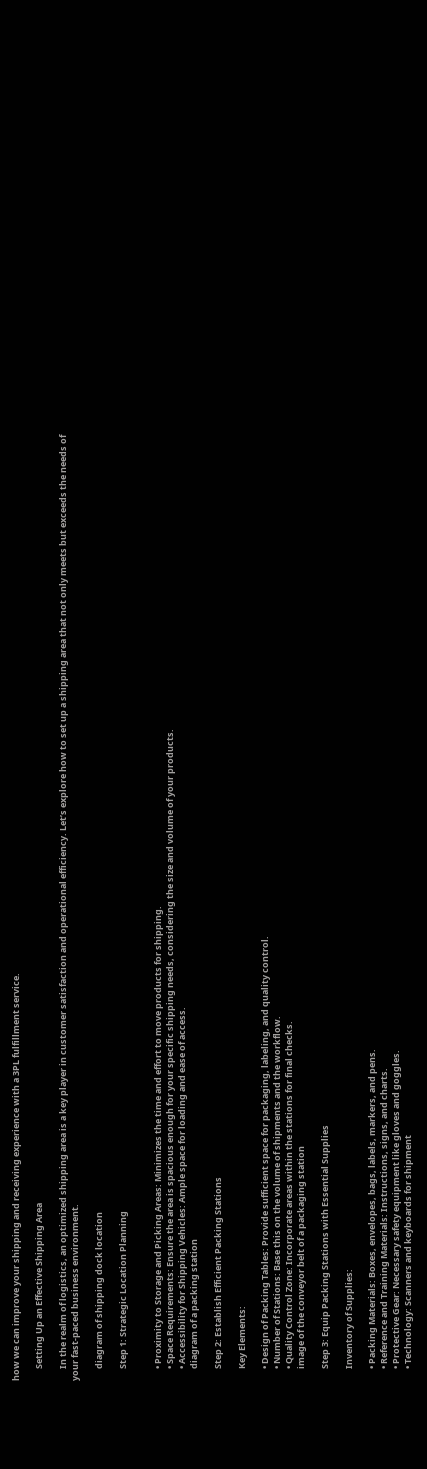how we can improve your shipping and receiving experience with a 3PL fulfillment service.

      Setting Up an Effective Shipping Area

      In the realm of logistics, an optimized shipping area is a key player in customer satisfaction and operational efficiency. Let’s explore how to set up a shipping area that not only meets but exceeds the needs of your fast-paced business environment.

      diagram of shipping dock location

      Step 1: Strategic Location Planning


      • Proximity to Storage and Picking Areas: Minimizes the time and effort to move products for shipping.
      • Space Requirements: Ensure the area is spacious enough for your specific shipping needs, considering the size and volume of your products.
      • Accessibility for Shipping Vehicles: Ample space for loading and ease of access.
      diagram of a packing station

      Step 2: Establish Efficient Packing Stations

      Key Elements:

      • Design of Packing Tables: Provide sufficient space for packaging, labeling, and quality control.
      • Number of Stations: Base this on the volume of shipments and the workflow.
      • Quality Control Zone: Incorporate areas within the stations for final checks.
      image of the conveyor belt of a packaging station

      Step 3: Equip Packing Stations with Essential Supplies

      Inventory of Supplies:

      • Packing Materials: Boxes, envelopes, bags, labels, markers, and pens.
      • Reference and Training Materials: Instructions, signs, and charts.
      • Protective Gear: Necessary safety equipment like gloves and goggles.
      • Technology: Scanners and keyboards for shipment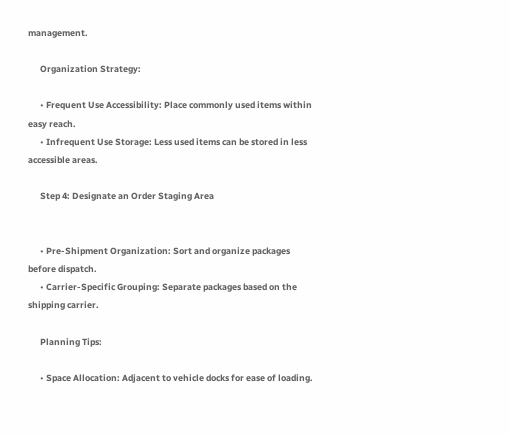management.

      Organization Strategy:

      • Frequent Use Accessibility: Place commonly used items within easy reach.
      • Infrequent Use Storage: Less used items can be stored in less accessible areas.

      Step 4: Designate an Order Staging Area


      • Pre-Shipment Organization: Sort and organize packages before dispatch.
      • Carrier-Specific Grouping: Separate packages based on the shipping carrier.

      Planning Tips:

      • Space Allocation: Adjacent to vehicle docks for ease of loading.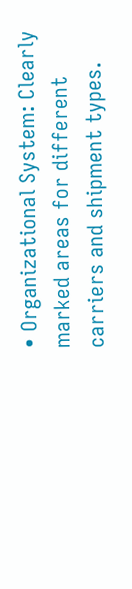• Organizational System: Clearly marked areas for different carriers and shipment types.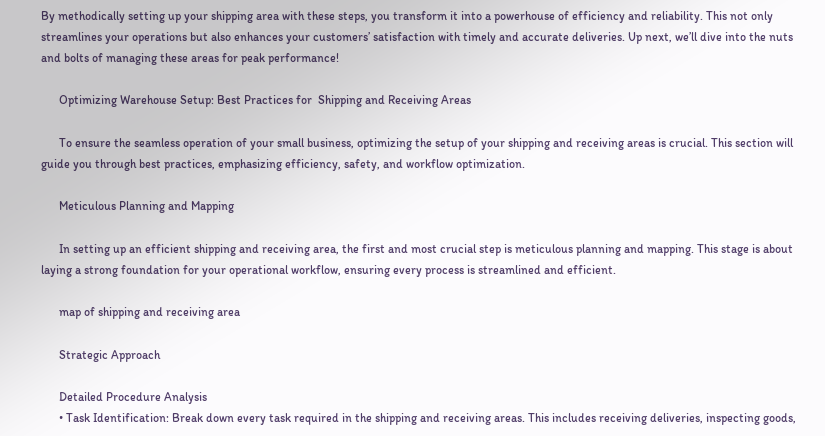By methodically setting up your shipping area with these steps, you transform it into a powerhouse of efficiency and reliability. This not only streamlines your operations but also enhances your customers’ satisfaction with timely and accurate deliveries. Up next, we’ll dive into the nuts and bolts of managing these areas for peak performance!

      Optimizing Warehouse Setup: Best Practices for  Shipping and Receiving Areas

      To ensure the seamless operation of your small business, optimizing the setup of your shipping and receiving areas is crucial. This section will guide you through best practices, emphasizing efficiency, safety, and workflow optimization.

      Meticulous Planning and Mapping

      In setting up an efficient shipping and receiving area, the first and most crucial step is meticulous planning and mapping. This stage is about laying a strong foundation for your operational workflow, ensuring every process is streamlined and efficient.

      map of shipping and receiving area

      Strategic Approach

      Detailed Procedure Analysis
      • Task Identification: Break down every task required in the shipping and receiving areas. This includes receiving deliveries, inspecting goods,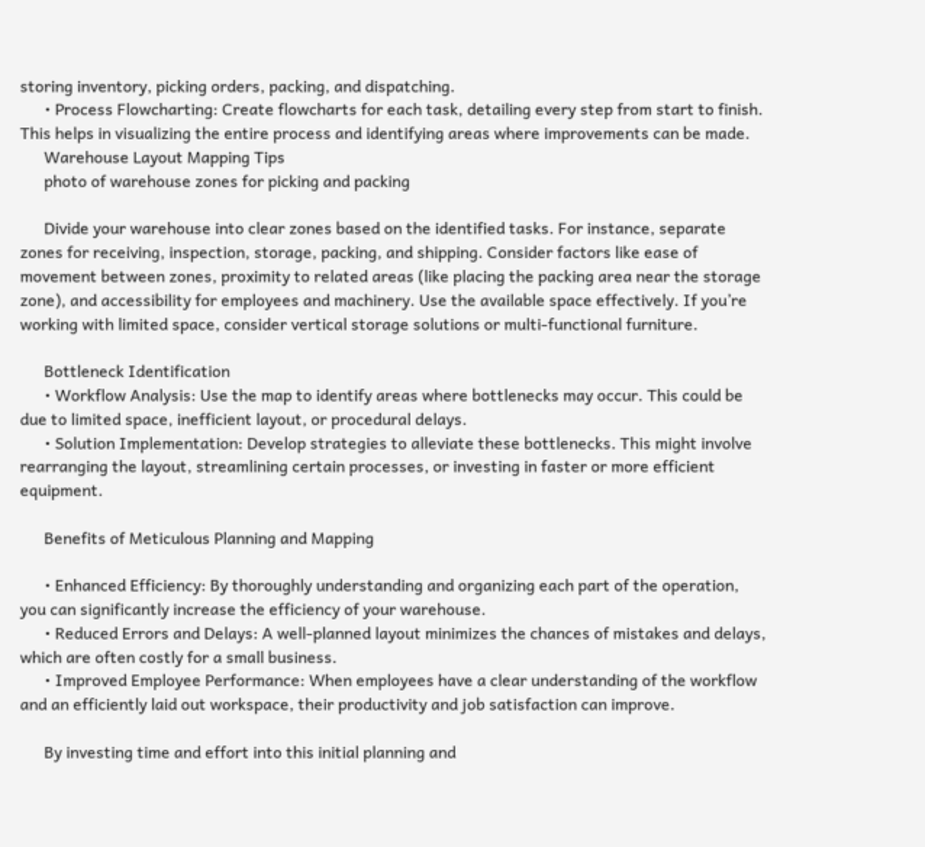storing inventory, picking orders, packing, and dispatching.
      • Process Flowcharting: Create flowcharts for each task, detailing every step from start to finish. This helps in visualizing the entire process and identifying areas where improvements can be made.
      Warehouse Layout Mapping Tips
      photo of warehouse zones for picking and packing

      Divide your warehouse into clear zones based on the identified tasks. For instance, separate zones for receiving, inspection, storage, packing, and shipping. Consider factors like ease of movement between zones, proximity to related areas (like placing the packing area near the storage zone), and accessibility for employees and machinery. Use the available space effectively. If you’re working with limited space, consider vertical storage solutions or multi-functional furniture.

      Bottleneck Identification
      • Workflow Analysis: Use the map to identify areas where bottlenecks may occur. This could be due to limited space, inefficient layout, or procedural delays.
      • Solution Implementation: Develop strategies to alleviate these bottlenecks. This might involve rearranging the layout, streamlining certain processes, or investing in faster or more efficient equipment.

      Benefits of Meticulous Planning and Mapping

      • Enhanced Efficiency: By thoroughly understanding and organizing each part of the operation, you can significantly increase the efficiency of your warehouse.
      • Reduced Errors and Delays: A well-planned layout minimizes the chances of mistakes and delays, which are often costly for a small business.
      • Improved Employee Performance: When employees have a clear understanding of the workflow and an efficiently laid out workspace, their productivity and job satisfaction can improve.

      By investing time and effort into this initial planning and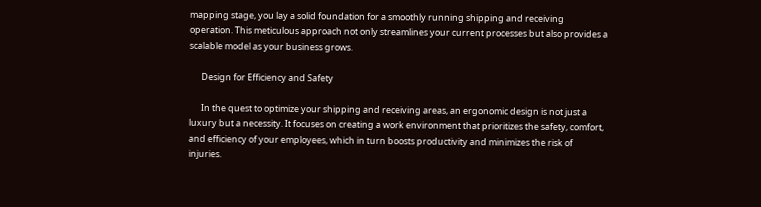mapping stage, you lay a solid foundation for a smoothly running shipping and receiving operation. This meticulous approach not only streamlines your current processes but also provides a scalable model as your business grows.

      Design for Efficiency and Safety

      In the quest to optimize your shipping and receiving areas, an ergonomic design is not just a luxury but a necessity. It focuses on creating a work environment that prioritizes the safety, comfort, and efficiency of your employees, which in turn boosts productivity and minimizes the risk of injuries.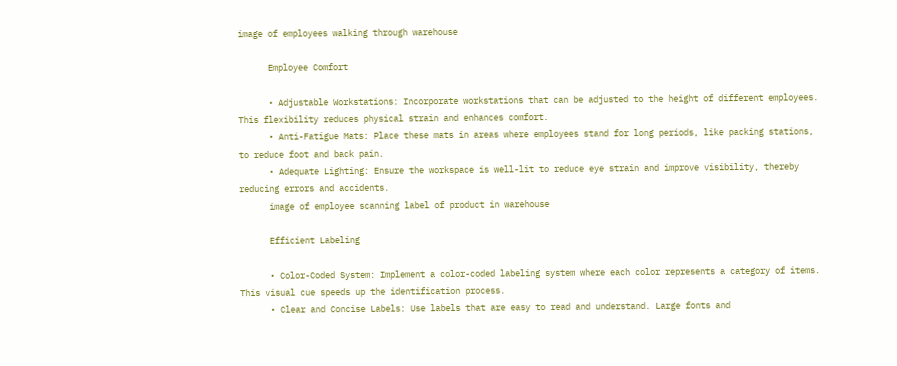image of employees walking through warehouse

      Employee Comfort

      • Adjustable Workstations: Incorporate workstations that can be adjusted to the height of different employees. This flexibility reduces physical strain and enhances comfort.
      • Anti-Fatigue Mats: Place these mats in areas where employees stand for long periods, like packing stations, to reduce foot and back pain.
      • Adequate Lighting: Ensure the workspace is well-lit to reduce eye strain and improve visibility, thereby reducing errors and accidents.
      image of employee scanning label of product in warehouse

      Efficient Labeling

      • Color-Coded System: Implement a color-coded labeling system where each color represents a category of items. This visual cue speeds up the identification process.
      • Clear and Concise Labels: Use labels that are easy to read and understand. Large fonts and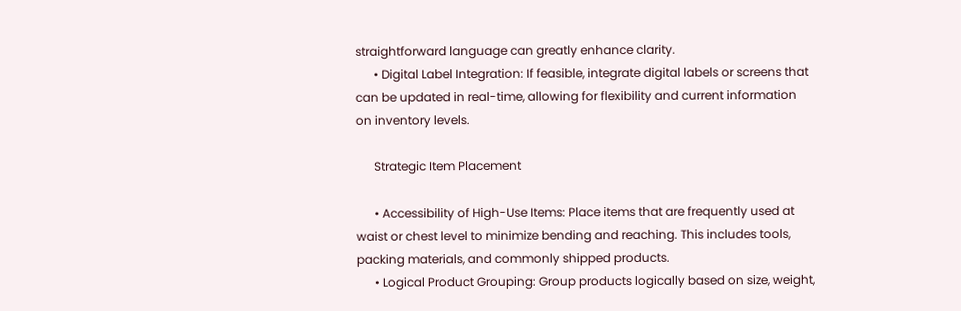straightforward language can greatly enhance clarity.
      • Digital Label Integration: If feasible, integrate digital labels or screens that can be updated in real-time, allowing for flexibility and current information on inventory levels.

      Strategic Item Placement

      • Accessibility of High-Use Items: Place items that are frequently used at waist or chest level to minimize bending and reaching. This includes tools, packing materials, and commonly shipped products.
      • Logical Product Grouping: Group products logically based on size, weight,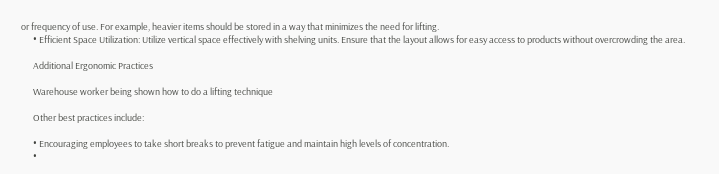or frequency of use. For example, heavier items should be stored in a way that minimizes the need for lifting.
      • Efficient Space Utilization: Utilize vertical space effectively with shelving units. Ensure that the layout allows for easy access to products without overcrowding the area.

      Additional Ergonomic Practices

      Warehouse worker being shown how to do a lifting technique

      Other best practices include:

      • Encouraging employees to take short breaks to prevent fatigue and maintain high levels of concentration.
      •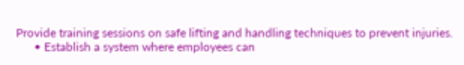Provide training sessions on safe lifting and handling techniques to prevent injuries.
      • Establish a system where employees can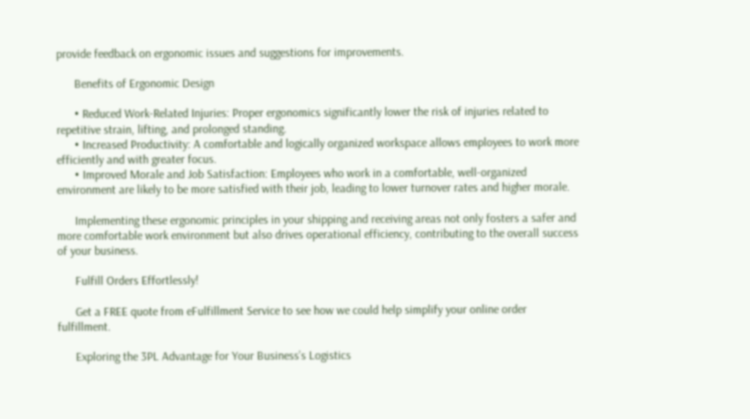provide feedback on ergonomic issues and suggestions for improvements.

      Benefits of Ergonomic Design

      • Reduced Work-Related Injuries: Proper ergonomics significantly lower the risk of injuries related to repetitive strain, lifting, and prolonged standing.
      • Increased Productivity: A comfortable and logically organized workspace allows employees to work more efficiently and with greater focus.
      • Improved Morale and Job Satisfaction: Employees who work in a comfortable, well-organized environment are likely to be more satisfied with their job, leading to lower turnover rates and higher morale.

      Implementing these ergonomic principles in your shipping and receiving areas not only fosters a safer and more comfortable work environment but also drives operational efficiency, contributing to the overall success of your business.

      Fulfill Orders Effortlessly!

      Get a FREE quote from eFulfillment Service to see how we could help simplify your online order fulfillment.

      Exploring the 3PL Advantage for Your Business’s Logistics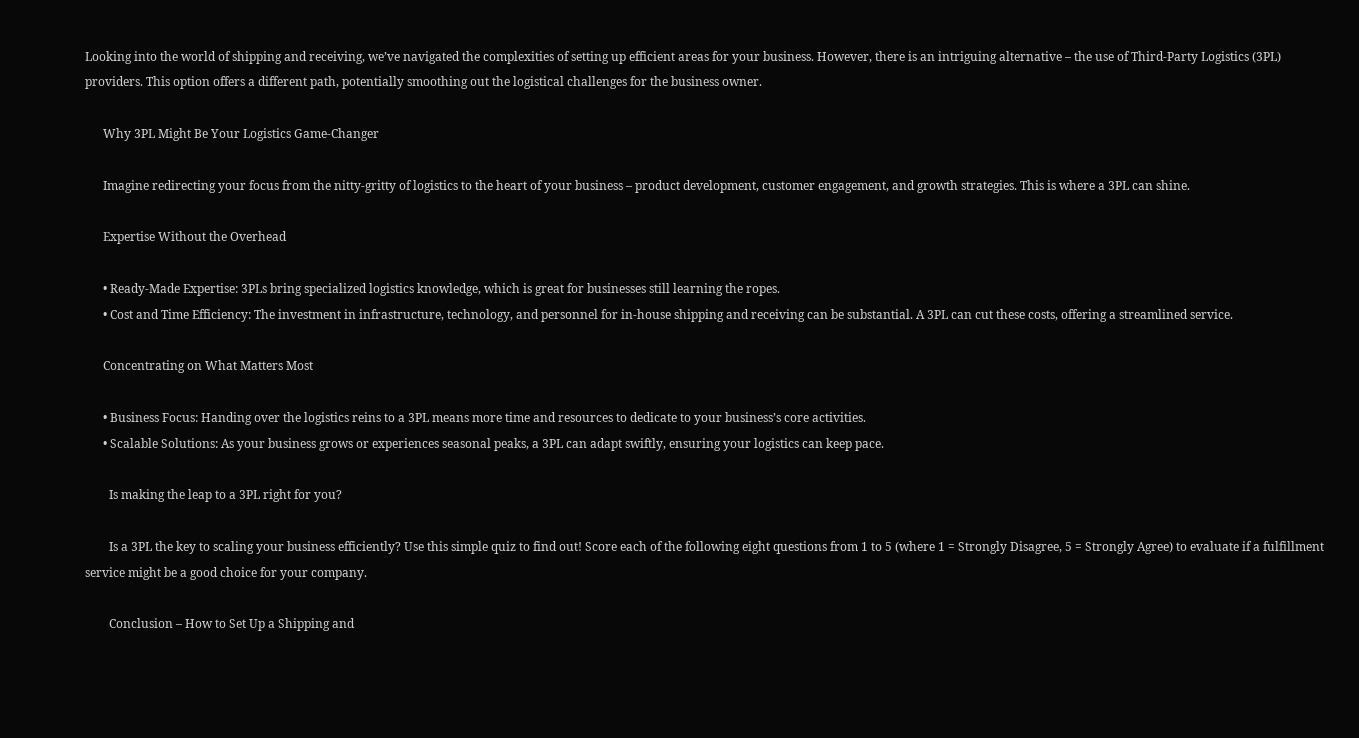Looking into the world of shipping and receiving, we’ve navigated the complexities of setting up efficient areas for your business. However, there is an intriguing alternative – the use of Third-Party Logistics (3PL) providers. This option offers a different path, potentially smoothing out the logistical challenges for the business owner.

      Why 3PL Might Be Your Logistics Game-Changer

      Imagine redirecting your focus from the nitty-gritty of logistics to the heart of your business – product development, customer engagement, and growth strategies. This is where a 3PL can shine.

      Expertise Without the Overhead

      • Ready-Made Expertise: 3PLs bring specialized logistics knowledge, which is great for businesses still learning the ropes.
      • Cost and Time Efficiency: The investment in infrastructure, technology, and personnel for in-house shipping and receiving can be substantial. A 3PL can cut these costs, offering a streamlined service.

      Concentrating on What Matters Most

      • Business Focus: Handing over the logistics reins to a 3PL means more time and resources to dedicate to your business’s core activities.
      • Scalable Solutions: As your business grows or experiences seasonal peaks, a 3PL can adapt swiftly, ensuring your logistics can keep pace.

        Is making the leap to a 3PL right for you?

        Is a 3PL the key to scaling your business efficiently? Use this simple quiz to find out! Score each of the following eight questions from 1 to 5 (where 1 = Strongly Disagree, 5 = Strongly Agree) to evaluate if a fulfillment service might be a good choice for your company.

        Conclusion – How to Set Up a Shipping and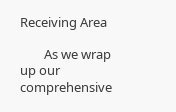Receiving Area

        As we wrap up our comprehensive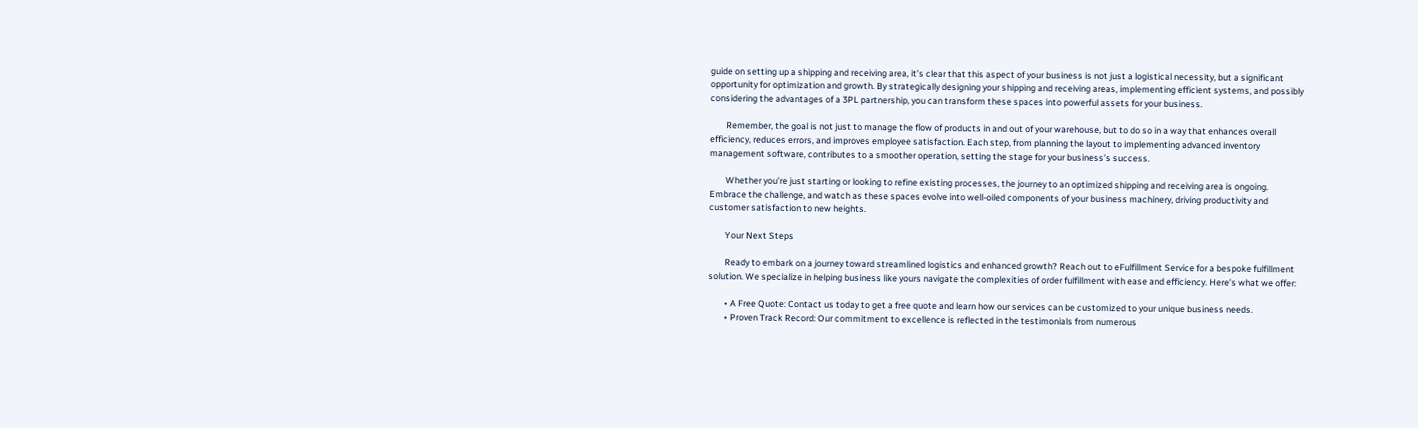guide on setting up a shipping and receiving area, it’s clear that this aspect of your business is not just a logistical necessity, but a significant opportunity for optimization and growth. By strategically designing your shipping and receiving areas, implementing efficient systems, and possibly considering the advantages of a 3PL partnership, you can transform these spaces into powerful assets for your business.

        Remember, the goal is not just to manage the flow of products in and out of your warehouse, but to do so in a way that enhances overall efficiency, reduces errors, and improves employee satisfaction. Each step, from planning the layout to implementing advanced inventory management software, contributes to a smoother operation, setting the stage for your business’s success.

        Whether you’re just starting or looking to refine existing processes, the journey to an optimized shipping and receiving area is ongoing. Embrace the challenge, and watch as these spaces evolve into well-oiled components of your business machinery, driving productivity and customer satisfaction to new heights.

        Your Next Steps

        Ready to embark on a journey toward streamlined logistics and enhanced growth? Reach out to eFulfillment Service for a bespoke fulfillment solution. We specialize in helping business like yours navigate the complexities of order fulfillment with ease and efficiency. Here’s what we offer:

        • A Free Quote: Contact us today to get a free quote and learn how our services can be customized to your unique business needs.
        • Proven Track Record: Our commitment to excellence is reflected in the testimonials from numerous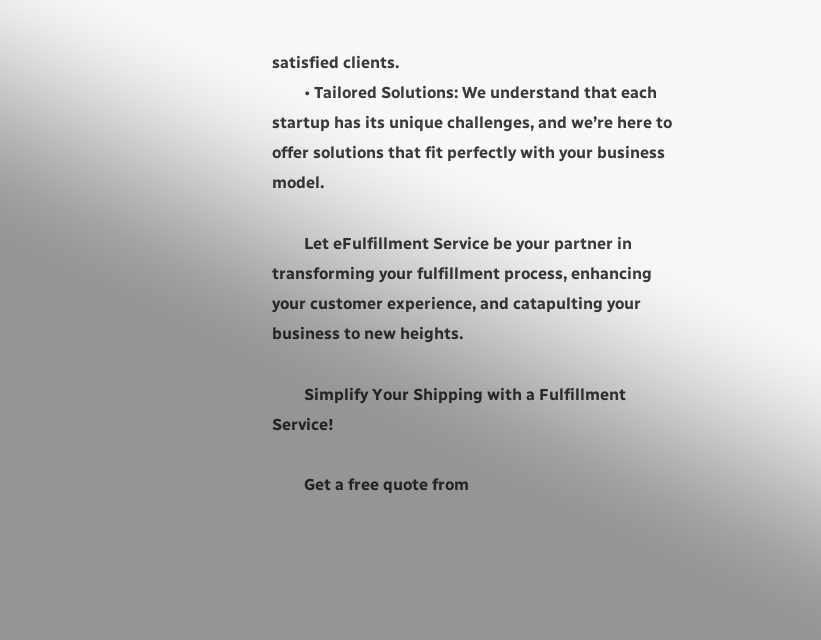satisfied clients.
        • Tailored Solutions: We understand that each startup has its unique challenges, and we’re here to offer solutions that fit perfectly with your business model.

        Let eFulfillment Service be your partner in transforming your fulfillment process, enhancing your customer experience, and catapulting your business to new heights.

        Simplify Your Shipping with a Fulfillment Service!

        Get a free quote from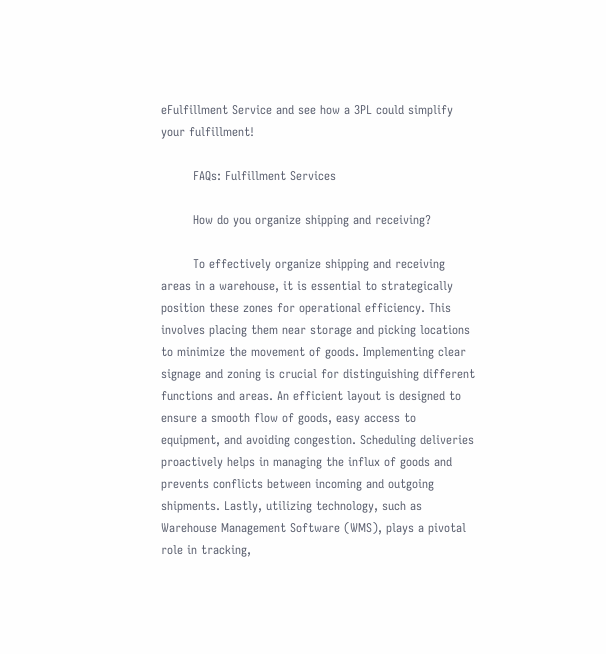eFulfillment Service and see how a 3PL could simplify your fulfillment!

        FAQs: Fulfillment Services

        How do you organize shipping and receiving?

        To effectively organize shipping and receiving areas in a warehouse, it is essential to strategically position these zones for operational efficiency. This involves placing them near storage and picking locations to minimize the movement of goods. Implementing clear signage and zoning is crucial for distinguishing different functions and areas. An efficient layout is designed to ensure a smooth flow of goods, easy access to equipment, and avoiding congestion. Scheduling deliveries proactively helps in managing the influx of goods and prevents conflicts between incoming and outgoing shipments. Lastly, utilizing technology, such as Warehouse Management Software (WMS), plays a pivotal role in tracking,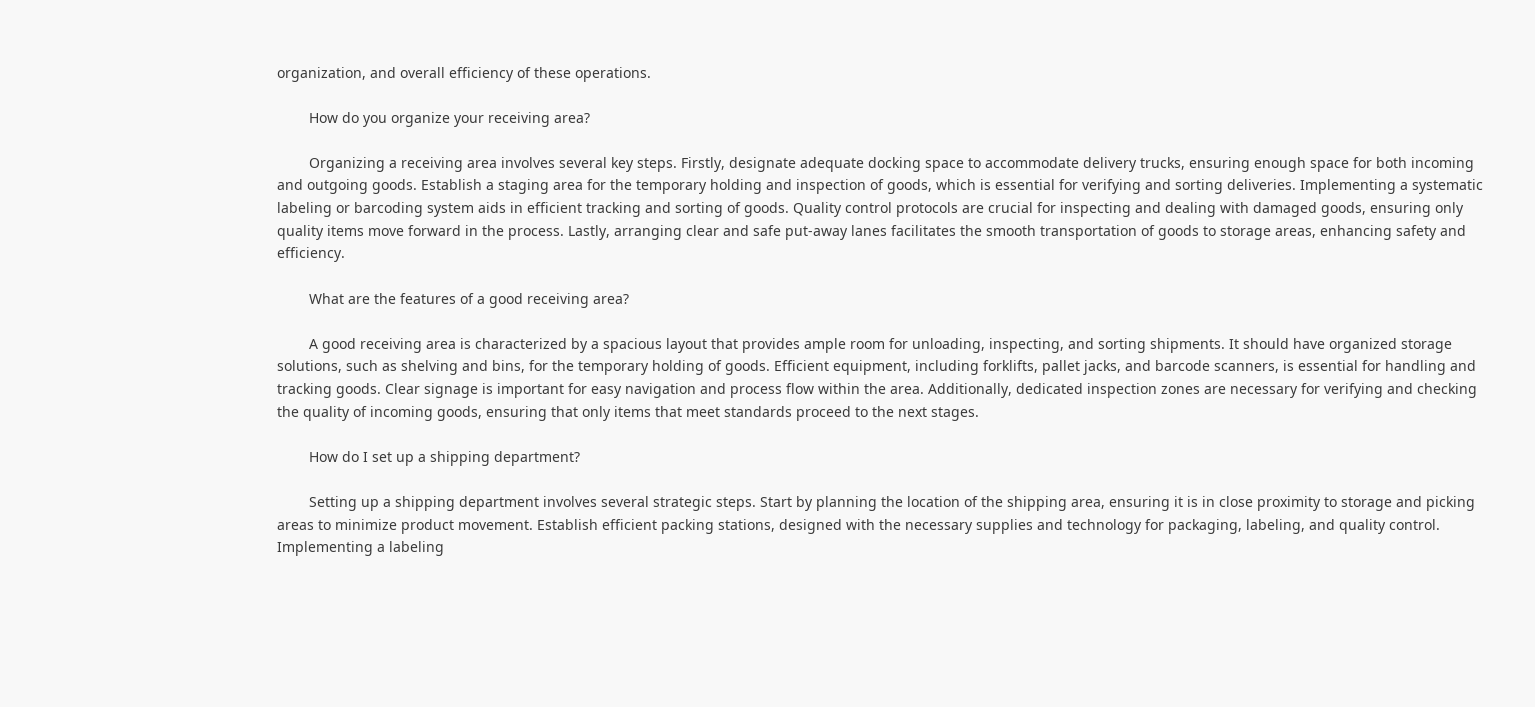organization, and overall efficiency of these operations.

        How do you organize your receiving area?

        Organizing a receiving area involves several key steps. Firstly, designate adequate docking space to accommodate delivery trucks, ensuring enough space for both incoming and outgoing goods. Establish a staging area for the temporary holding and inspection of goods, which is essential for verifying and sorting deliveries. Implementing a systematic labeling or barcoding system aids in efficient tracking and sorting of goods. Quality control protocols are crucial for inspecting and dealing with damaged goods, ensuring only quality items move forward in the process. Lastly, arranging clear and safe put-away lanes facilitates the smooth transportation of goods to storage areas, enhancing safety and efficiency.

        What are the features of a good receiving area?

        A good receiving area is characterized by a spacious layout that provides ample room for unloading, inspecting, and sorting shipments. It should have organized storage solutions, such as shelving and bins, for the temporary holding of goods. Efficient equipment, including forklifts, pallet jacks, and barcode scanners, is essential for handling and tracking goods. Clear signage is important for easy navigation and process flow within the area. Additionally, dedicated inspection zones are necessary for verifying and checking the quality of incoming goods, ensuring that only items that meet standards proceed to the next stages.

        How do I set up a shipping department?

        Setting up a shipping department involves several strategic steps. Start by planning the location of the shipping area, ensuring it is in close proximity to storage and picking areas to minimize product movement. Establish efficient packing stations, designed with the necessary supplies and technology for packaging, labeling, and quality control. Implementing a labeling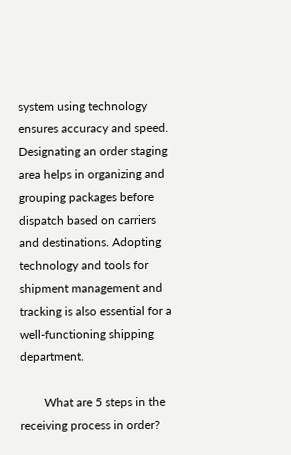system using technology ensures accuracy and speed. Designating an order staging area helps in organizing and grouping packages before dispatch based on carriers and destinations. Adopting technology and tools for shipment management and tracking is also essential for a well-functioning shipping department.

        What are 5 steps in the receiving process in order?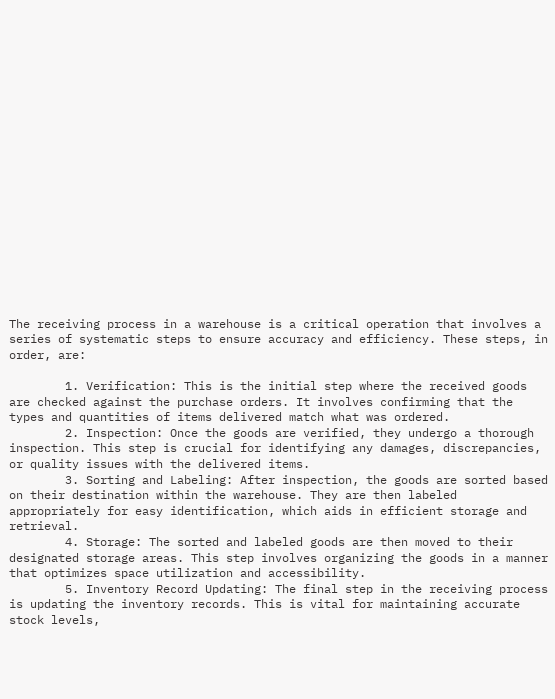The receiving process in a warehouse is a critical operation that involves a series of systematic steps to ensure accuracy and efficiency. These steps, in order, are:

        1. Verification: This is the initial step where the received goods are checked against the purchase orders. It involves confirming that the types and quantities of items delivered match what was ordered.
        2. Inspection: Once the goods are verified, they undergo a thorough inspection. This step is crucial for identifying any damages, discrepancies, or quality issues with the delivered items.
        3. Sorting and Labeling: After inspection, the goods are sorted based on their destination within the warehouse. They are then labeled appropriately for easy identification, which aids in efficient storage and retrieval.
        4. Storage: The sorted and labeled goods are then moved to their designated storage areas. This step involves organizing the goods in a manner that optimizes space utilization and accessibility.
        5. Inventory Record Updating: The final step in the receiving process is updating the inventory records. This is vital for maintaining accurate stock levels,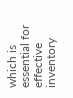which is essential for effective inventory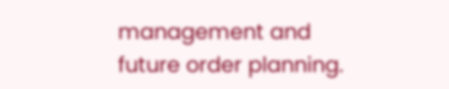management and future order planning.